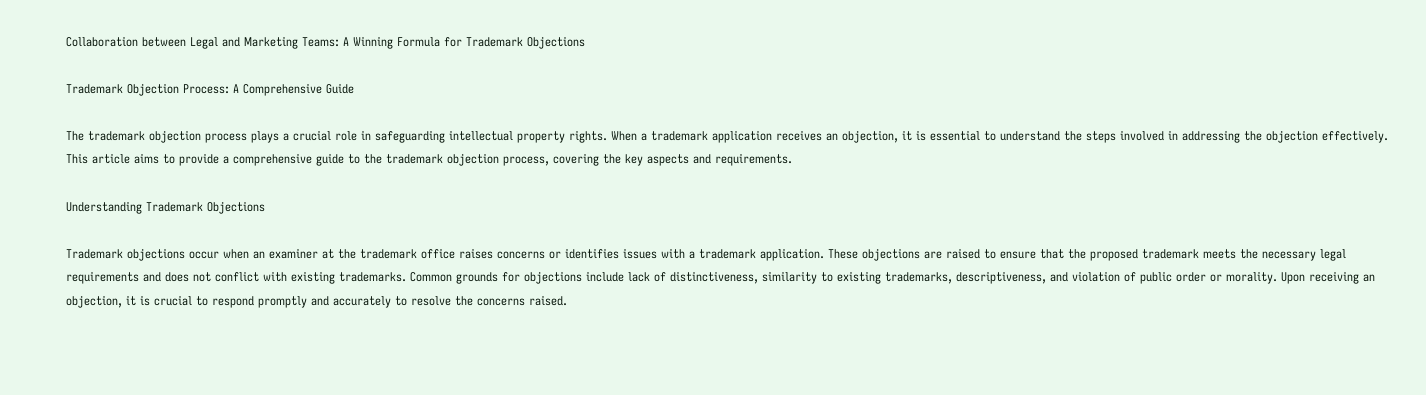Collaboration between Legal and Marketing Teams: A Winning Formula for Trademark Objections

Trademark Objection Process: A Comprehensive Guide

The trademark objection process plays a crucial role in safeguarding intellectual property rights. When a trademark application receives an objection, it is essential to understand the steps involved in addressing the objection effectively. This article aims to provide a comprehensive guide to the trademark objection process, covering the key aspects and requirements.

Understanding Trademark Objections

Trademark objections occur when an examiner at the trademark office raises concerns or identifies issues with a trademark application. These objections are raised to ensure that the proposed trademark meets the necessary legal requirements and does not conflict with existing trademarks. Common grounds for objections include lack of distinctiveness, similarity to existing trademarks, descriptiveness, and violation of public order or morality. Upon receiving an objection, it is crucial to respond promptly and accurately to resolve the concerns raised.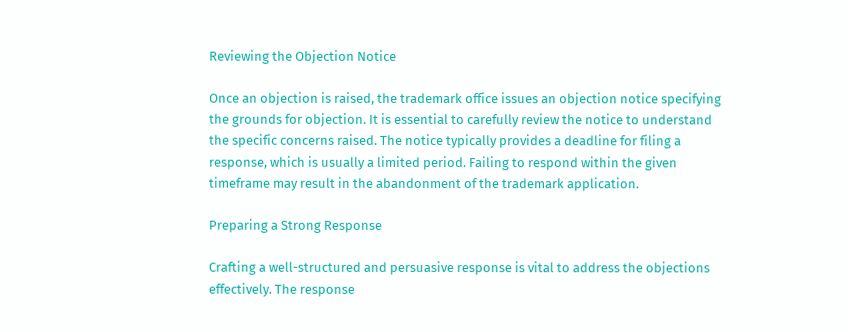Reviewing the Objection Notice

Once an objection is raised, the trademark office issues an objection notice specifying the grounds for objection. It is essential to carefully review the notice to understand the specific concerns raised. The notice typically provides a deadline for filing a response, which is usually a limited period. Failing to respond within the given timeframe may result in the abandonment of the trademark application.

Preparing a Strong Response

Crafting a well-structured and persuasive response is vital to address the objections effectively. The response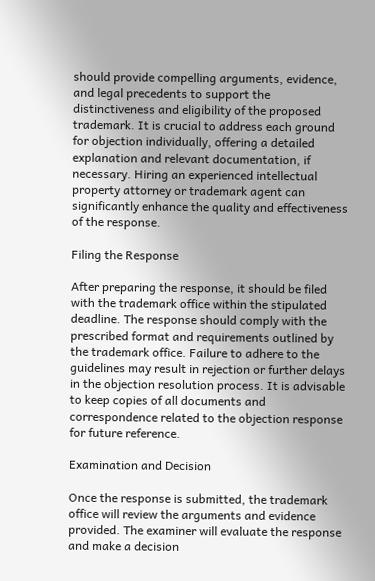should provide compelling arguments, evidence, and legal precedents to support the distinctiveness and eligibility of the proposed trademark. It is crucial to address each ground for objection individually, offering a detailed explanation and relevant documentation, if necessary. Hiring an experienced intellectual property attorney or trademark agent can significantly enhance the quality and effectiveness of the response.

Filing the Response

After preparing the response, it should be filed with the trademark office within the stipulated deadline. The response should comply with the prescribed format and requirements outlined by the trademark office. Failure to adhere to the guidelines may result in rejection or further delays in the objection resolution process. It is advisable to keep copies of all documents and correspondence related to the objection response for future reference.

Examination and Decision

Once the response is submitted, the trademark office will review the arguments and evidence provided. The examiner will evaluate the response and make a decision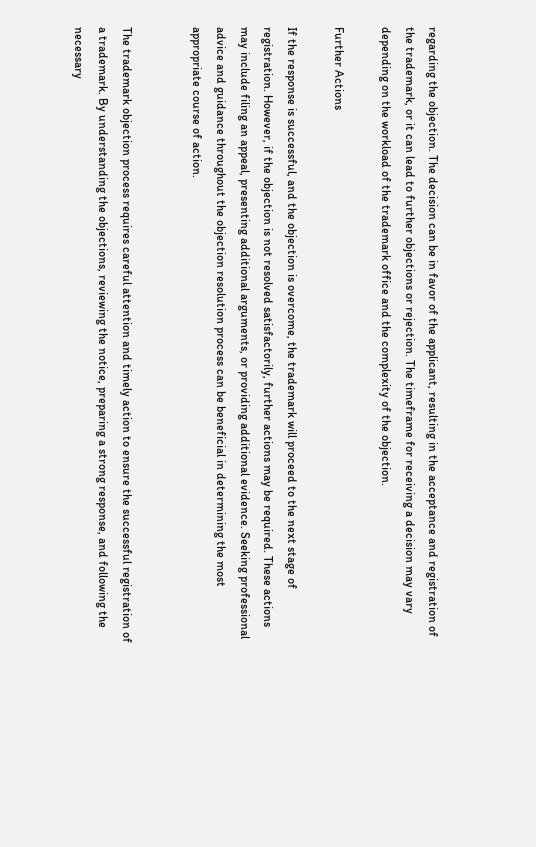regarding the objection. The decision can be in favor of the applicant, resulting in the acceptance and registration of the trademark, or it can lead to further objections or rejection. The timeframe for receiving a decision may vary depending on the workload of the trademark office and the complexity of the objection.

Further Actions

If the response is successful, and the objection is overcome, the trademark will proceed to the next stage of registration. However, if the objection is not resolved satisfactorily, further actions may be required. These actions may include filing an appeal, presenting additional arguments, or providing additional evidence. Seeking professional advice and guidance throughout the objection resolution process can be beneficial in determining the most appropriate course of action.


The trademark objection process requires careful attention and timely action to ensure the successful registration of a trademark. By understanding the objections, reviewing the notice, preparing a strong response, and following the necessary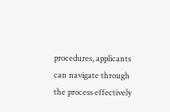procedures, applicants can navigate through the process effectively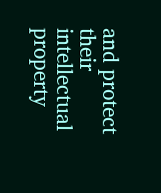and protect their intellectual property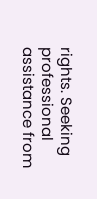rights. Seeking professional assistance from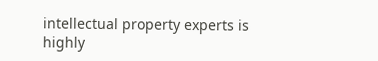intellectual property experts is highly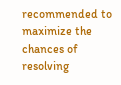recommended to maximize the chances of resolving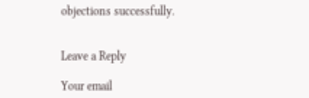objections successfully.


Leave a Reply

Your email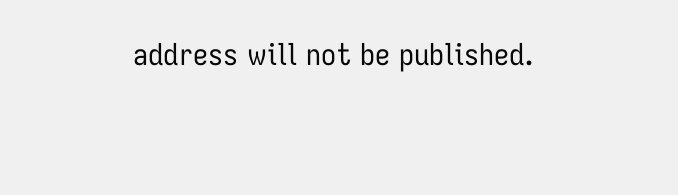address will not be published.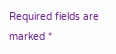Required fields are marked *